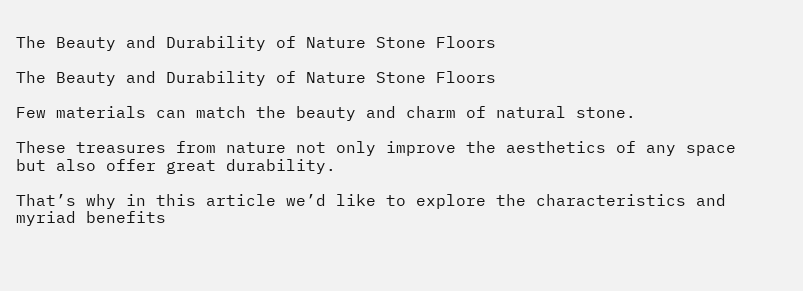The Beauty and Durability of Nature Stone Floors

The Beauty and Durability of Nature Stone Floors

Few materials can match the beauty and charm of natural stone.

These treasures from nature not only improve the aesthetics of any space but also offer great durability.

That’s why in this article we’d like to explore the characteristics and myriad benefits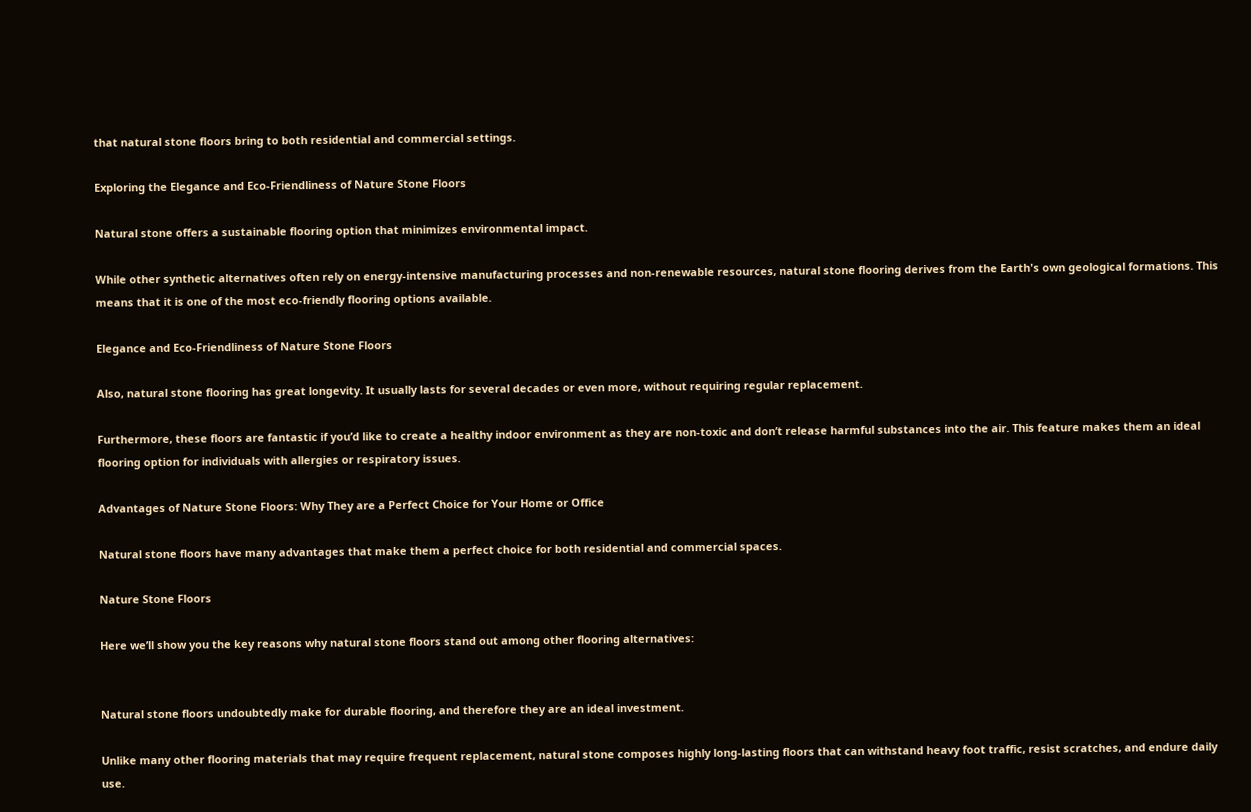that natural stone floors bring to both residential and commercial settings.

Exploring the Elegance and Eco-Friendliness of Nature Stone Floors

Natural stone offers a sustainable flooring option that minimizes environmental impact.

While other synthetic alternatives often rely on energy-intensive manufacturing processes and non-renewable resources, natural stone flooring derives from the Earth's own geological formations. This means that it is one of the most eco-friendly flooring options available.

Elegance and Eco-Friendliness of Nature Stone Floors

Also, natural stone flooring has great longevity. It usually lasts for several decades or even more, without requiring regular replacement.

Furthermore, these floors are fantastic if you’d like to create a healthy indoor environment as they are non-toxic and don’t release harmful substances into the air. This feature makes them an ideal flooring option for individuals with allergies or respiratory issues.

Advantages of Nature Stone Floors: Why They are a Perfect Choice for Your Home or Office

Natural stone floors have many advantages that make them a perfect choice for both residential and commercial spaces.

Nature Stone Floors

Here we’ll show you the key reasons why natural stone floors stand out among other flooring alternatives:


Natural stone floors undoubtedly make for durable flooring, and therefore they are an ideal investment.

Unlike many other flooring materials that may require frequent replacement, natural stone composes highly long-lasting floors that can withstand heavy foot traffic, resist scratches, and endure daily use.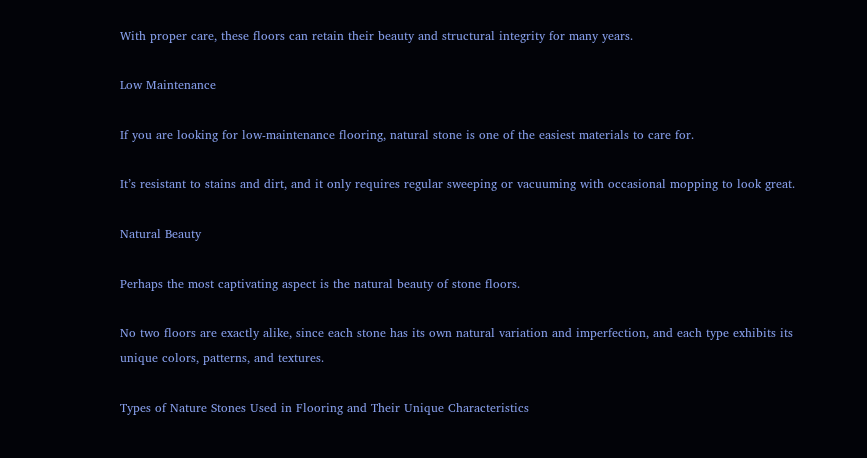With proper care, these floors can retain their beauty and structural integrity for many years.

Low Maintenance

If you are looking for low-maintenance flooring, natural stone is one of the easiest materials to care for.

It’s resistant to stains and dirt, and it only requires regular sweeping or vacuuming with occasional mopping to look great.

Natural Beauty

Perhaps the most captivating aspect is the natural beauty of stone floors.

No two floors are exactly alike, since each stone has its own natural variation and imperfection, and each type exhibits its unique colors, patterns, and textures.

Types of Nature Stones Used in Flooring and Their Unique Characteristics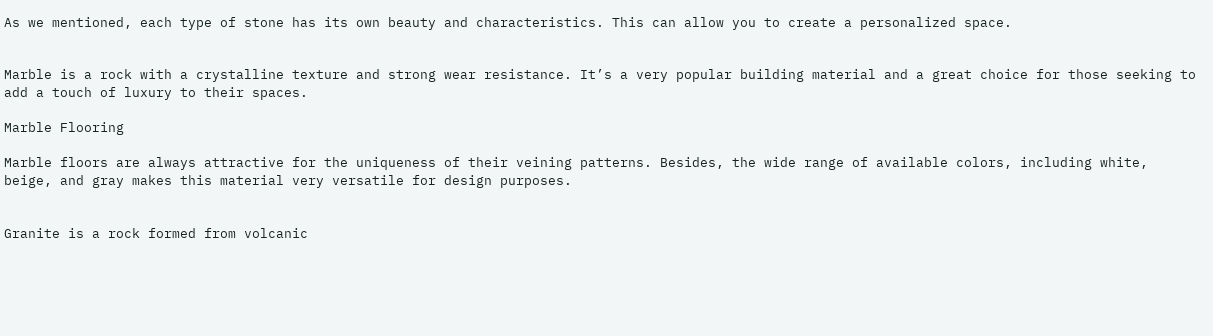As we mentioned, each type of stone has its own beauty and characteristics. This can allow you to create a personalized space.


Marble is a rock with a crystalline texture and strong wear resistance. It’s a very popular building material and a great choice for those seeking to add a touch of luxury to their spaces.

Marble Flooring

Marble floors are always attractive for the uniqueness of their veining patterns. Besides, the wide range of available colors, including white, beige, and gray makes this material very versatile for design purposes.


Granite is a rock formed from volcanic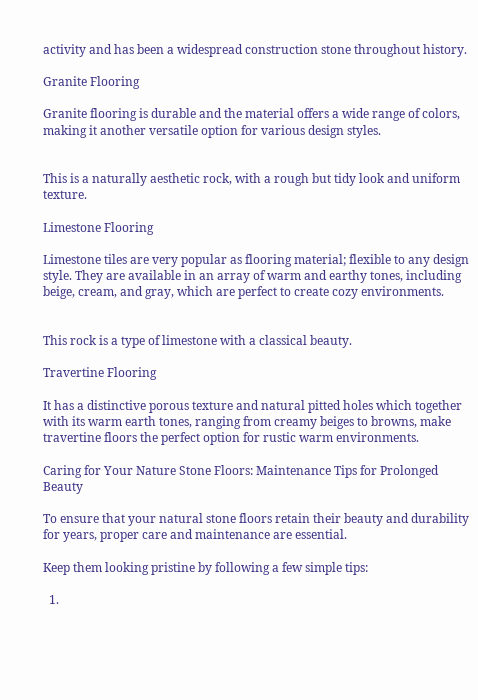activity and has been a widespread construction stone throughout history.

Granite Flooring

Granite flooring is durable and the material offers a wide range of colors, making it another versatile option for various design styles.


This is a naturally aesthetic rock, with a rough but tidy look and uniform texture.

Limestone Flooring

Limestone tiles are very popular as flooring material; flexible to any design style. They are available in an array of warm and earthy tones, including beige, cream, and gray, which are perfect to create cozy environments.


This rock is a type of limestone with a classical beauty.

Travertine Flooring

It has a distinctive porous texture and natural pitted holes which together with its warm earth tones, ranging from creamy beiges to browns, make travertine floors the perfect option for rustic warm environments.

Caring for Your Nature Stone Floors: Maintenance Tips for Prolonged Beauty

To ensure that your natural stone floors retain their beauty and durability for years, proper care and maintenance are essential.

Keep them looking pristine by following a few simple tips:

  1.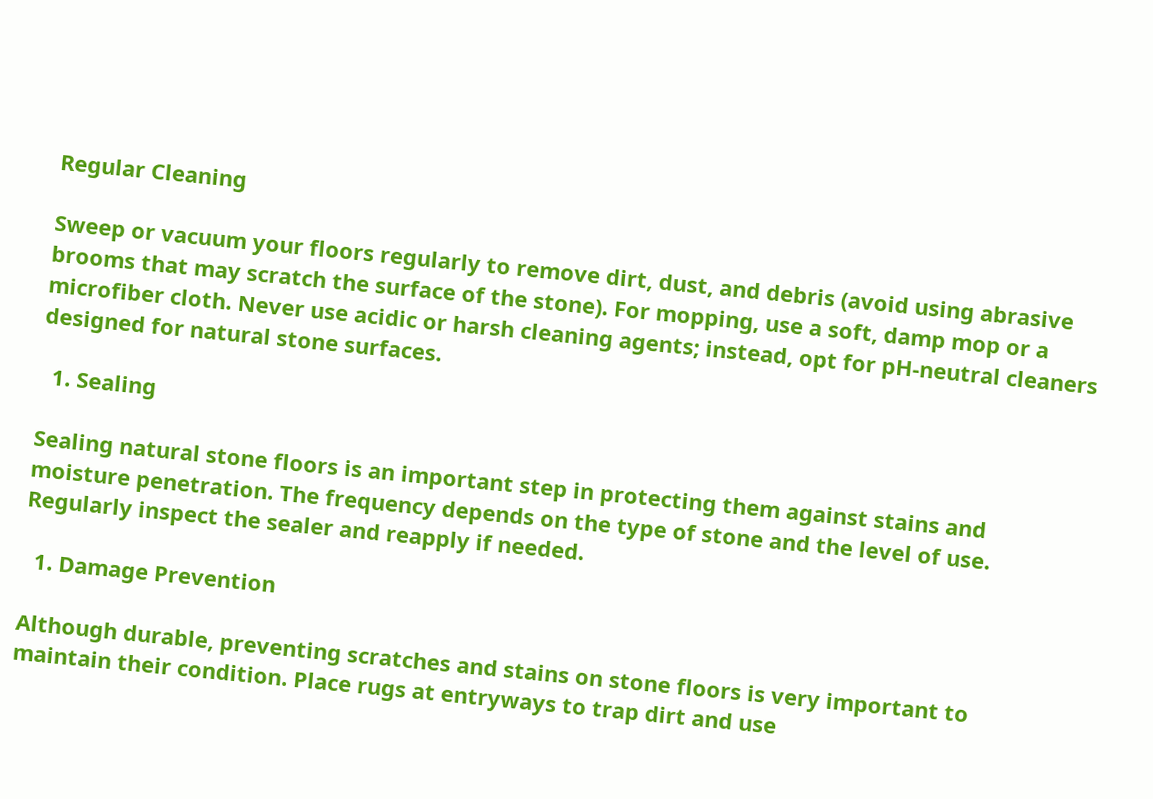Regular Cleaning

Sweep or vacuum your floors regularly to remove dirt, dust, and debris (avoid using abrasive brooms that may scratch the surface of the stone). For mopping, use a soft, damp mop or a microfiber cloth. Never use acidic or harsh cleaning agents; instead, opt for pH-neutral cleaners designed for natural stone surfaces.

  1. Sealing

Sealing natural stone floors is an important step in protecting them against stains and moisture penetration. The frequency depends on the type of stone and the level of use. Regularly inspect the sealer and reapply if needed.

  1. Damage Prevention

Although durable, preventing scratches and stains on stone floors is very important to maintain their condition. Place rugs at entryways to trap dirt and use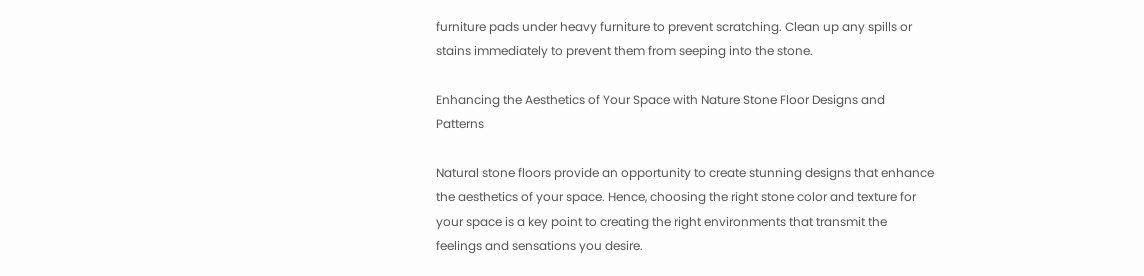furniture pads under heavy furniture to prevent scratching. Clean up any spills or stains immediately to prevent them from seeping into the stone.

Enhancing the Aesthetics of Your Space with Nature Stone Floor Designs and Patterns

Natural stone floors provide an opportunity to create stunning designs that enhance the aesthetics of your space. Hence, choosing the right stone color and texture for your space is a key point to creating the right environments that transmit the feelings and sensations you desire.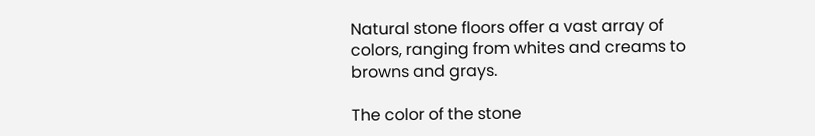Natural stone floors offer a vast array of colors, ranging from whites and creams to browns and grays.

The color of the stone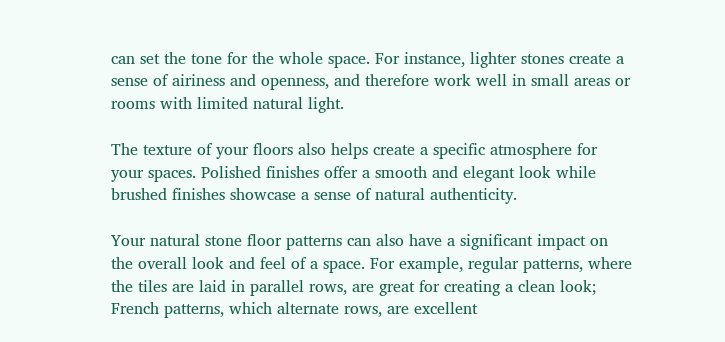can set the tone for the whole space. For instance, lighter stones create a sense of airiness and openness, and therefore work well in small areas or rooms with limited natural light.

The texture of your floors also helps create a specific atmosphere for your spaces. Polished finishes offer a smooth and elegant look while brushed finishes showcase a sense of natural authenticity.

Your natural stone floor patterns can also have a significant impact on the overall look and feel of a space. For example, regular patterns, where the tiles are laid in parallel rows, are great for creating a clean look; French patterns, which alternate rows, are excellent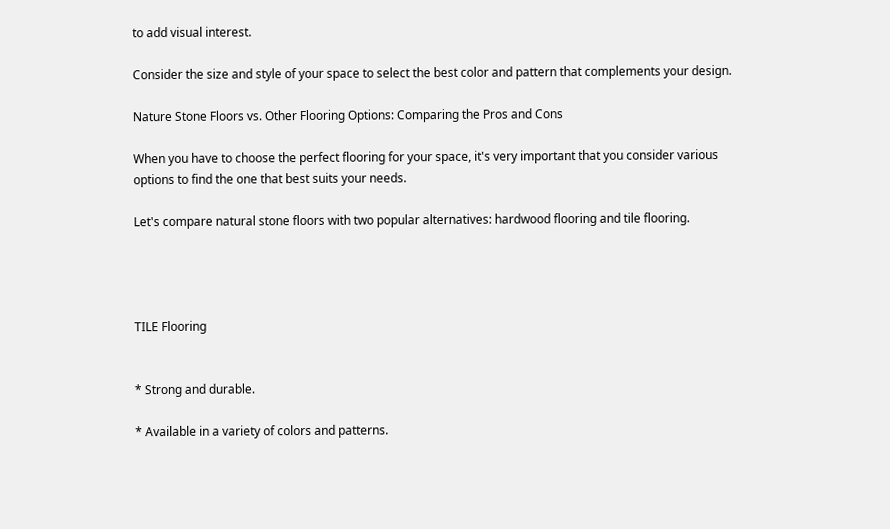to add visual interest.

Consider the size and style of your space to select the best color and pattern that complements your design.

Nature Stone Floors vs. Other Flooring Options: Comparing the Pros and Cons

When you have to choose the perfect flooring for your space, it's very important that you consider various options to find the one that best suits your needs.

Let's compare natural stone floors with two popular alternatives: hardwood flooring and tile flooring.




TILE Flooring


* Strong and durable.

* Available in a variety of colors and patterns.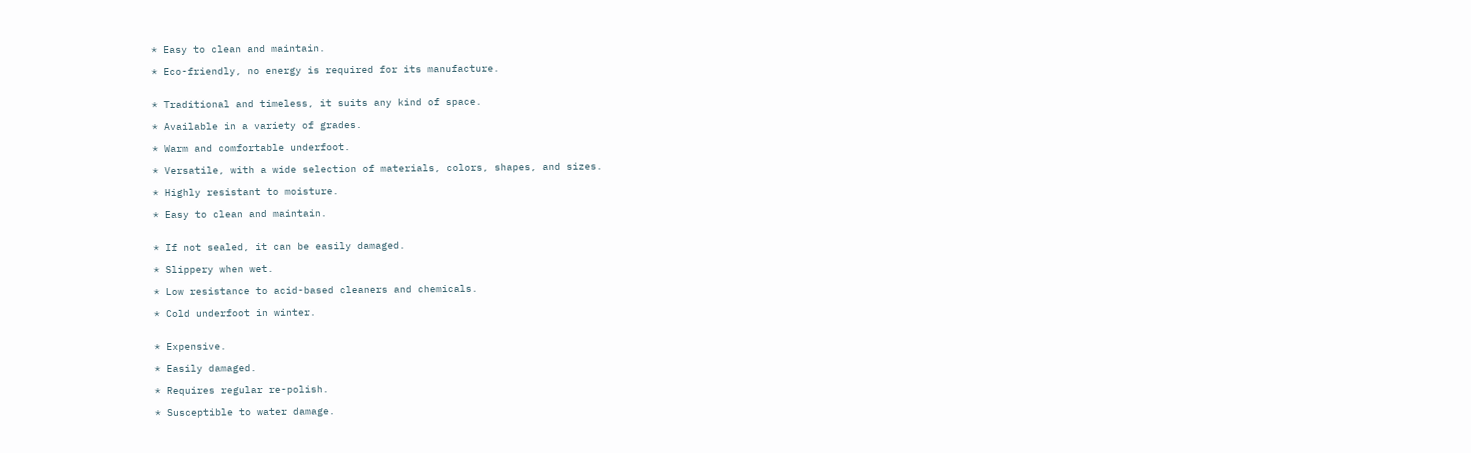* Easy to clean and maintain.

* Eco-friendly, no energy is required for its manufacture.


* Traditional and timeless, it suits any kind of space.

* Available in a variety of grades.

* Warm and comfortable underfoot.

* Versatile, with a wide selection of materials, colors, shapes, and sizes.

* Highly resistant to moisture.

* Easy to clean and maintain.


* If not sealed, it can be easily damaged.

* Slippery when wet.

* Low resistance to acid-based cleaners and chemicals.

* Cold underfoot in winter.


* Expensive.

* Easily damaged.

* Requires regular re-polish.

* Susceptible to water damage.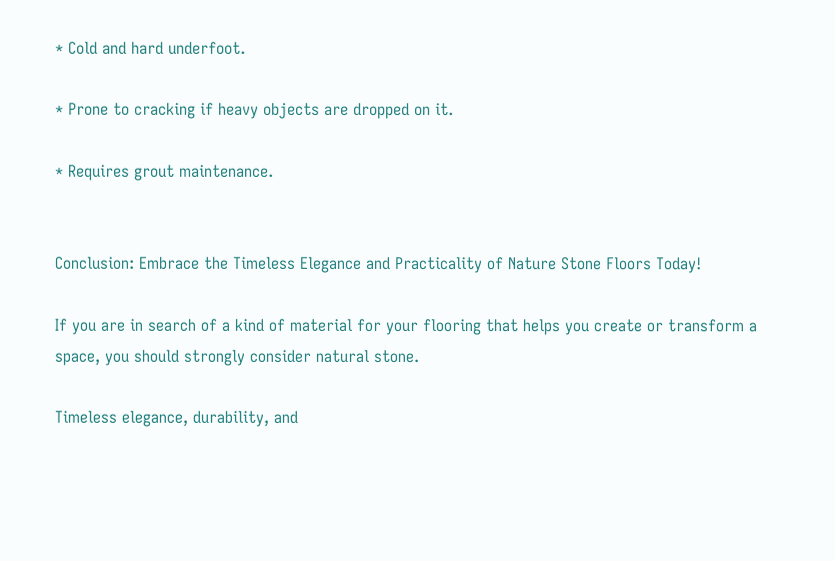* Cold and hard underfoot.

* Prone to cracking if heavy objects are dropped on it.

* Requires grout maintenance.


Conclusion: Embrace the Timeless Elegance and Practicality of Nature Stone Floors Today!

If you are in search of a kind of material for your flooring that helps you create or transform a space, you should strongly consider natural stone.

Timeless elegance, durability, and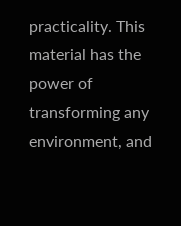practicality. This material has the power of transforming any environment, and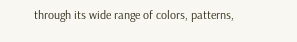through its wide range of colors, patterns,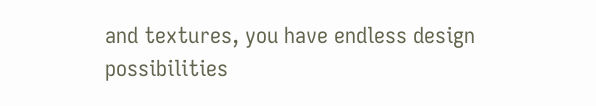and textures, you have endless design possibilities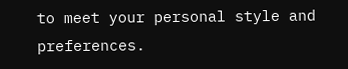to meet your personal style and preferences.